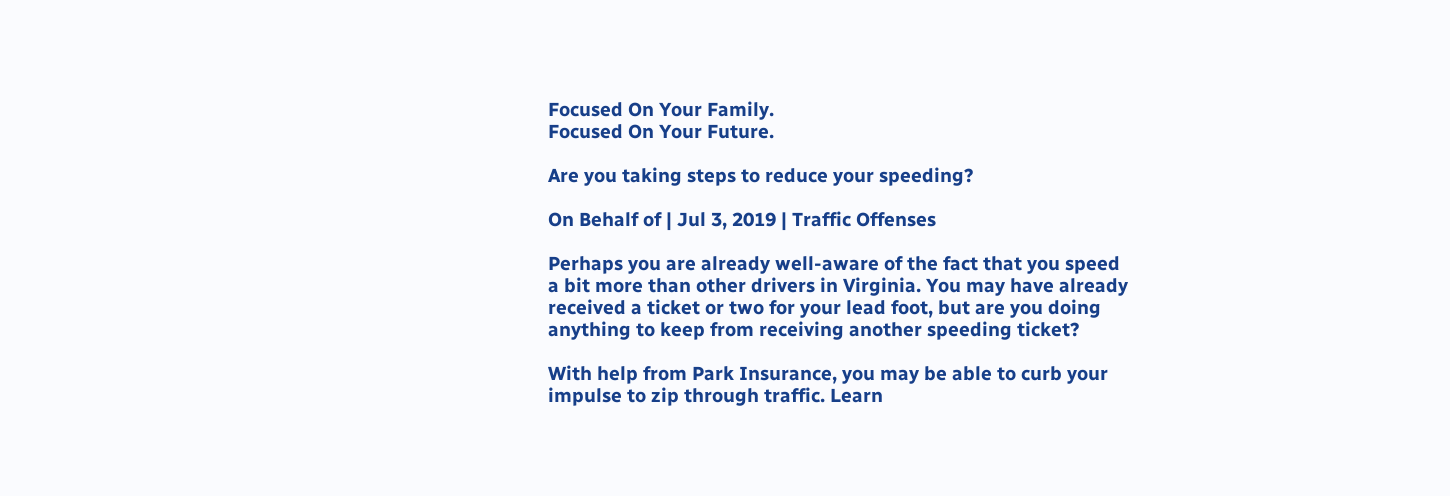Focused On Your Family.
Focused On Your Future.

Are you taking steps to reduce your speeding?

On Behalf of | Jul 3, 2019 | Traffic Offenses

Perhaps you are already well-aware of the fact that you speed a bit more than other drivers in Virginia. You may have already received a ticket or two for your lead foot, but are you doing anything to keep from receiving another speeding ticket?

With help from Park Insurance, you may be able to curb your impulse to zip through traffic. Learn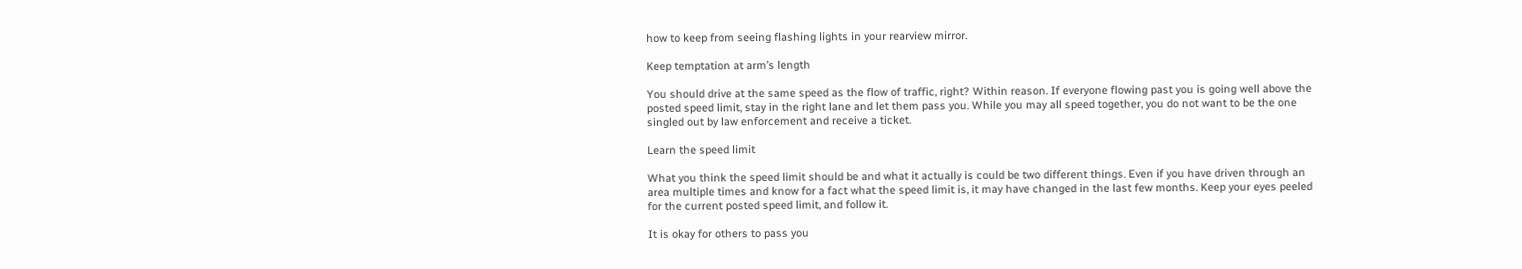how to keep from seeing flashing lights in your rearview mirror.

Keep temptation at arm’s length

You should drive at the same speed as the flow of traffic, right? Within reason. If everyone flowing past you is going well above the posted speed limit, stay in the right lane and let them pass you. While you may all speed together, you do not want to be the one singled out by law enforcement and receive a ticket.

Learn the speed limit

What you think the speed limit should be and what it actually is could be two different things. Even if you have driven through an area multiple times and know for a fact what the speed limit is, it may have changed in the last few months. Keep your eyes peeled for the current posted speed limit, and follow it.

It is okay for others to pass you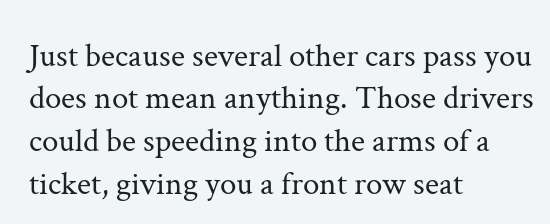Just because several other cars pass you does not mean anything. Those drivers could be speeding into the arms of a ticket, giving you a front row seat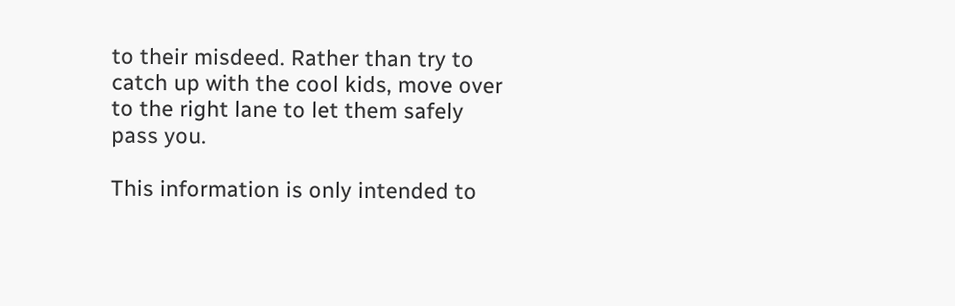to their misdeed. Rather than try to catch up with the cool kids, move over to the right lane to let them safely pass you.

This information is only intended to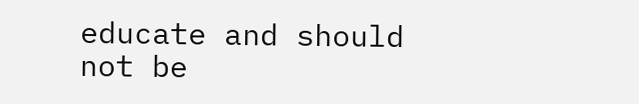educate and should not be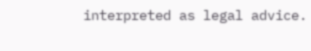interpreted as legal advice.